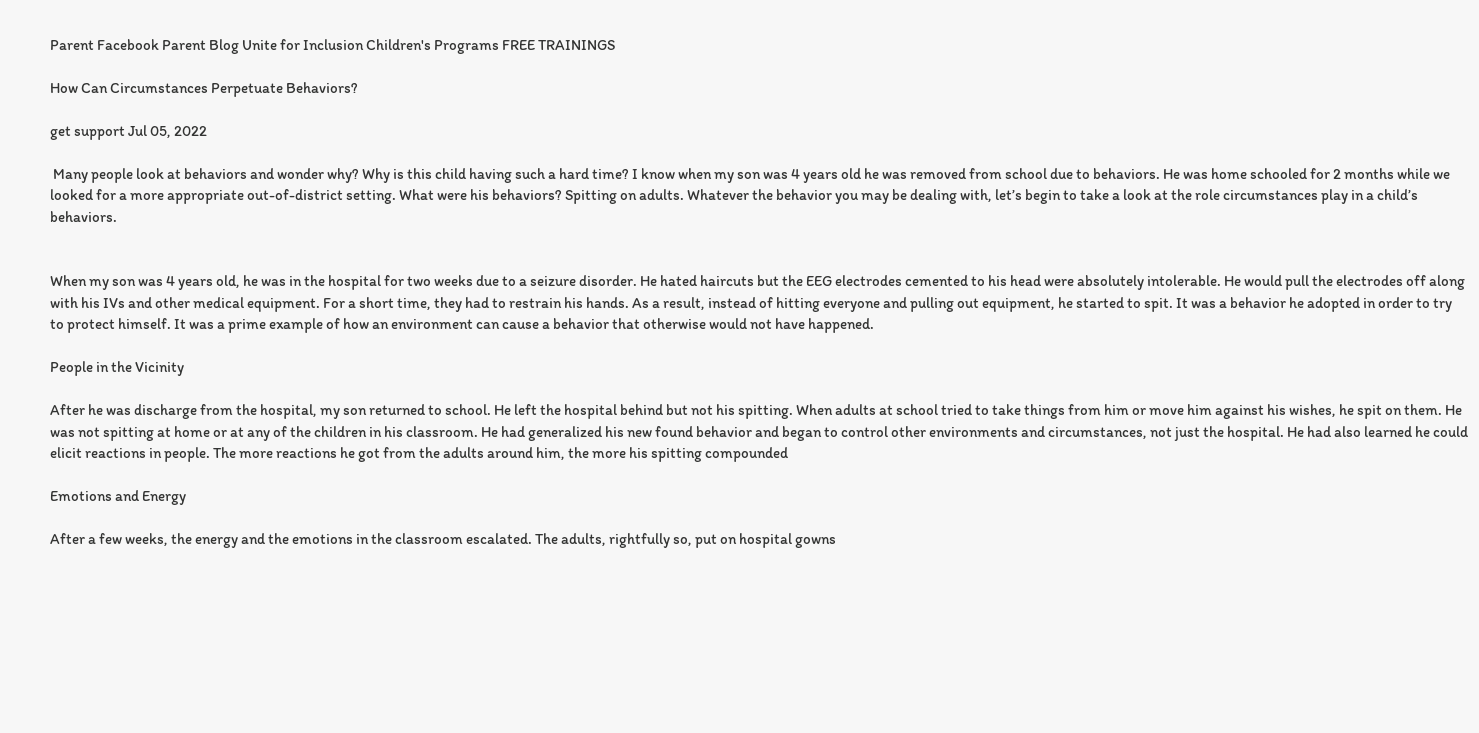Parent Facebook Parent Blog Unite for Inclusion Children's Programs FREE TRAININGS

How Can Circumstances Perpetuate Behaviors?

get support Jul 05, 2022

 Many people look at behaviors and wonder why? Why is this child having such a hard time? I know when my son was 4 years old he was removed from school due to behaviors. He was home schooled for 2 months while we looked for a more appropriate out-of-district setting. What were his behaviors? Spitting on adults. Whatever the behavior you may be dealing with, let’s begin to take a look at the role circumstances play in a child’s behaviors.


When my son was 4 years old, he was in the hospital for two weeks due to a seizure disorder. He hated haircuts but the EEG electrodes cemented to his head were absolutely intolerable. He would pull the electrodes off along with his IVs and other medical equipment. For a short time, they had to restrain his hands. As a result, instead of hitting everyone and pulling out equipment, he started to spit. It was a behavior he adopted in order to try to protect himself. It was a prime example of how an environment can cause a behavior that otherwise would not have happened.

People in the Vicinity

After he was discharge from the hospital, my son returned to school. He left the hospital behind but not his spitting. When adults at school tried to take things from him or move him against his wishes, he spit on them. He was not spitting at home or at any of the children in his classroom. He had generalized his new found behavior and began to control other environments and circumstances, not just the hospital. He had also learned he could elicit reactions in people. The more reactions he got from the adults around him, the more his spitting compounded

Emotions and Energy

After a few weeks, the energy and the emotions in the classroom escalated. The adults, rightfully so, put on hospital gowns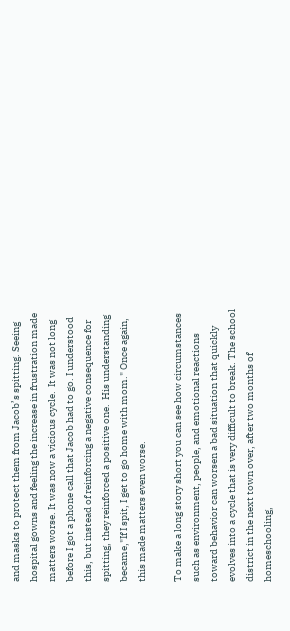and masks to protect them from Jacob’s spitting. Seeing hospital gowns and feeling the increase in frustration made matters worse. It was now a vicious cycle.  It was not long before I got a phone call that Jacob had to go. I understood this, but instead of reinforcing a negative consequence for spitting, they reinforced a positive one.  His understanding became,"If I spit, I get to go home with mom." Once again, this made matters even worse.

To make a long story short you can see how circumstances such as environment, people, and emotional reactions toward behavior can worsen a bad situation that quickly evolves into a cycle that is very difficult to break. The school district in the next town over, after two months of homeschooling,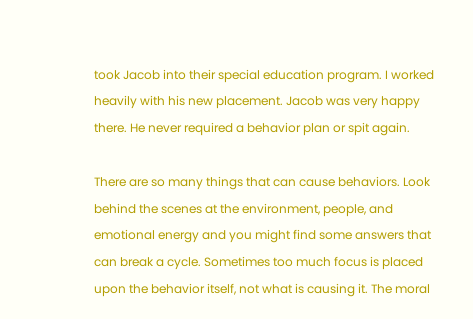took Jacob into their special education program. I worked heavily with his new placement. Jacob was very happy there. He never required a behavior plan or spit again.

There are so many things that can cause behaviors. Look behind the scenes at the environment, people, and emotional energy and you might find some answers that can break a cycle. Sometimes too much focus is placed upon the behavior itself, not what is causing it. The moral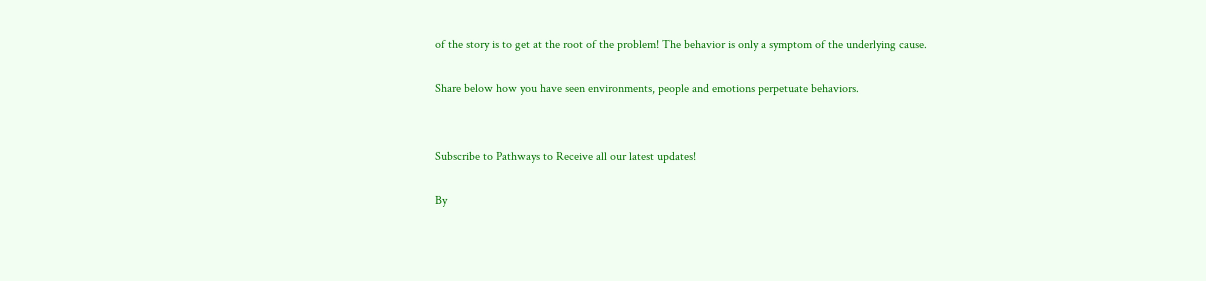of the story is to get at the root of the problem! The behavior is only a symptom of the underlying cause.

Share below how you have seen environments, people and emotions perpetuate behaviors.


Subscribe to Pathways to Receive all our latest updates!

By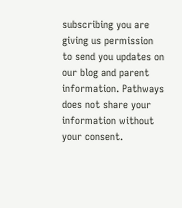subscribing you are giving us permission to send you updates on our blog and parent information. Pathways does not share your information without your consent.